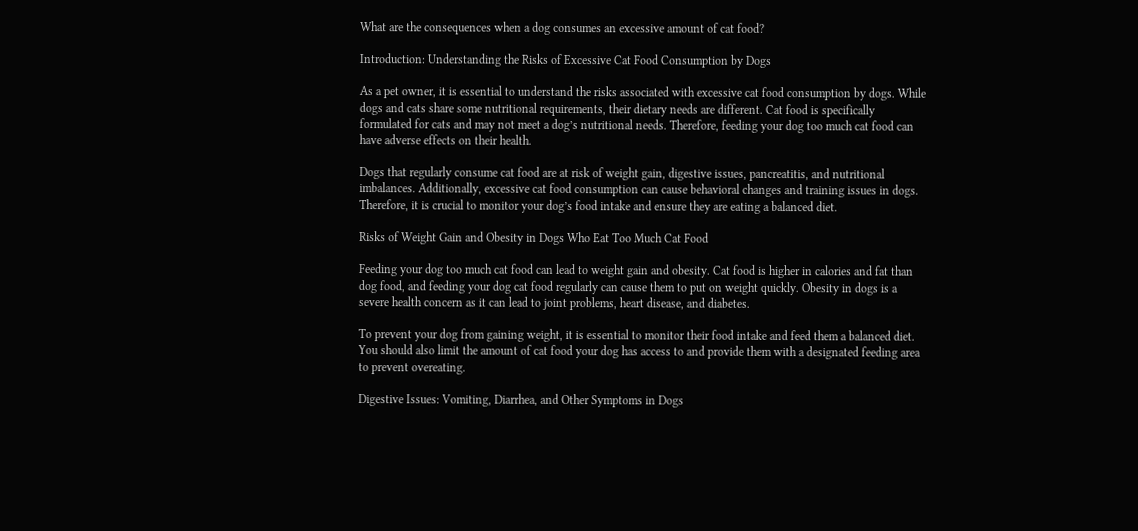What are the consequences when a dog consumes an excessive amount of cat food?

Introduction: Understanding the Risks of Excessive Cat Food Consumption by Dogs

As a pet owner, it is essential to understand the risks associated with excessive cat food consumption by dogs. While dogs and cats share some nutritional requirements, their dietary needs are different. Cat food is specifically formulated for cats and may not meet a dog’s nutritional needs. Therefore, feeding your dog too much cat food can have adverse effects on their health.

Dogs that regularly consume cat food are at risk of weight gain, digestive issues, pancreatitis, and nutritional imbalances. Additionally, excessive cat food consumption can cause behavioral changes and training issues in dogs. Therefore, it is crucial to monitor your dog’s food intake and ensure they are eating a balanced diet.

Risks of Weight Gain and Obesity in Dogs Who Eat Too Much Cat Food

Feeding your dog too much cat food can lead to weight gain and obesity. Cat food is higher in calories and fat than dog food, and feeding your dog cat food regularly can cause them to put on weight quickly. Obesity in dogs is a severe health concern as it can lead to joint problems, heart disease, and diabetes.

To prevent your dog from gaining weight, it is essential to monitor their food intake and feed them a balanced diet. You should also limit the amount of cat food your dog has access to and provide them with a designated feeding area to prevent overeating.

Digestive Issues: Vomiting, Diarrhea, and Other Symptoms in Dogs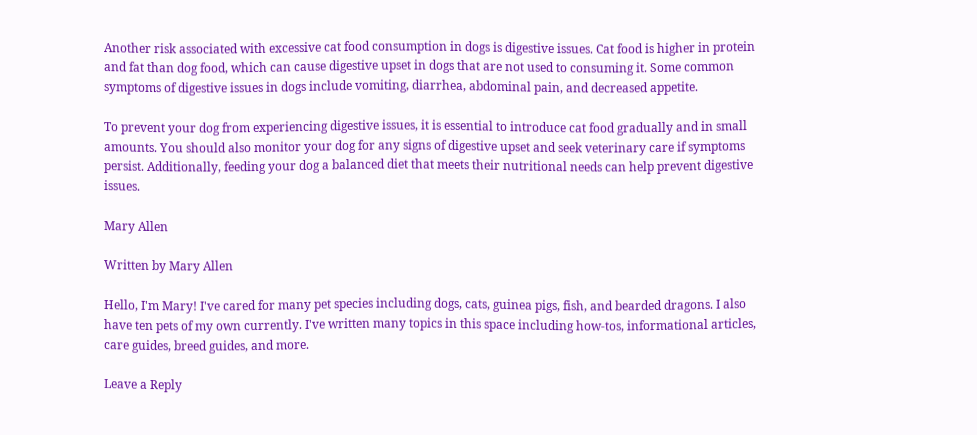Another risk associated with excessive cat food consumption in dogs is digestive issues. Cat food is higher in protein and fat than dog food, which can cause digestive upset in dogs that are not used to consuming it. Some common symptoms of digestive issues in dogs include vomiting, diarrhea, abdominal pain, and decreased appetite.

To prevent your dog from experiencing digestive issues, it is essential to introduce cat food gradually and in small amounts. You should also monitor your dog for any signs of digestive upset and seek veterinary care if symptoms persist. Additionally, feeding your dog a balanced diet that meets their nutritional needs can help prevent digestive issues.

Mary Allen

Written by Mary Allen

Hello, I'm Mary! I've cared for many pet species including dogs, cats, guinea pigs, fish, and bearded dragons. I also have ten pets of my own currently. I've written many topics in this space including how-tos, informational articles, care guides, breed guides, and more.

Leave a Reply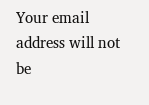Your email address will not be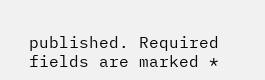published. Required fields are marked *